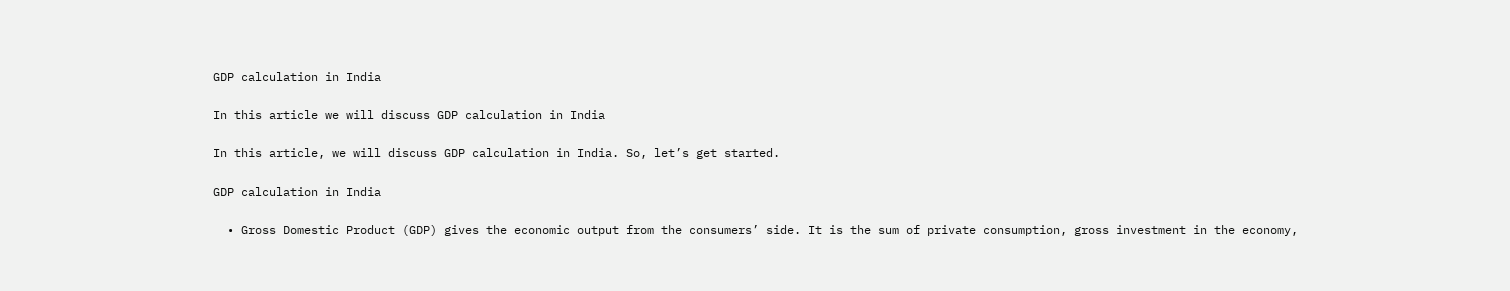GDP calculation in India

In this article we will discuss GDP calculation in India

In this article, we will discuss GDP calculation in India. So, let’s get started.

GDP calculation in India

  • Gross Domestic Product (GDP) gives the economic output from the consumers’ side. It is the sum of private consumption, gross investment in the economy,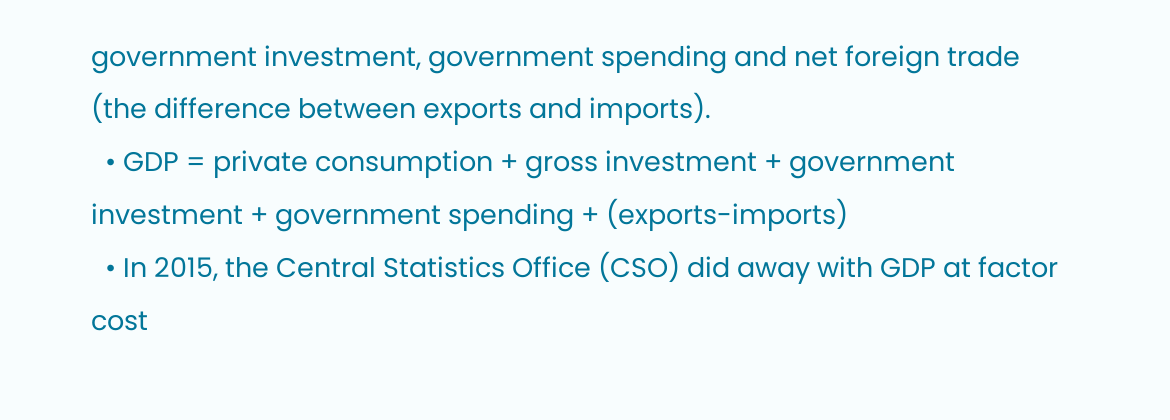government investment, government spending and net foreign trade (the difference between exports and imports).
  • GDP = private consumption + gross investment + government investment + government spending + (exports-imports)
  • In 2015, the Central Statistics Office (CSO) did away with GDP at factor cost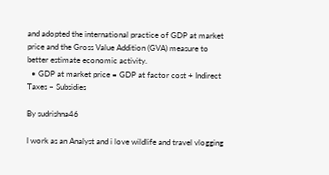and adopted the international practice of GDP at market price and the Gross Value Addition (GVA) measure to better estimate economic activity.
  • GDP at market price = GDP at factor cost + Indirect Taxes – Subsidies

By sudrishna46

I work as an Analyst and i love wildlife and travel vlogging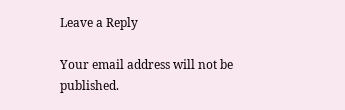Leave a Reply

Your email address will not be published.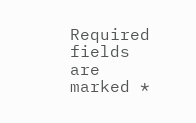Required fields are marked *